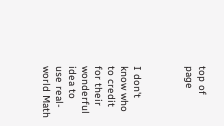top of page



I don't know who to credit for their wonderful idea to use real-world Math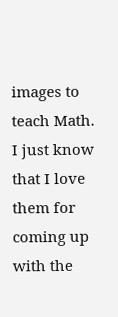images to teach Math. I just know that I love them for coming up with the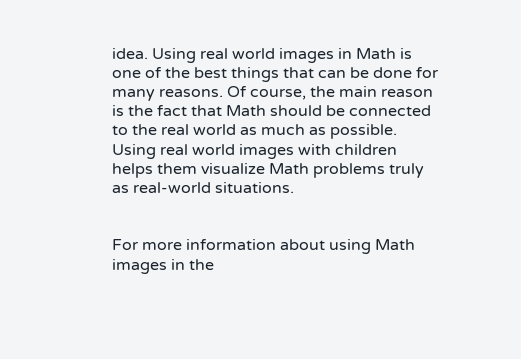idea. Using real world images in Math is one of the best things that can be done for many reasons. Of course, the main reason is the fact that Math should be connected to the real world as much as possible. Using real world images with children helps them visualize Math problems truly as real-world situations.


For more information about using Math images in the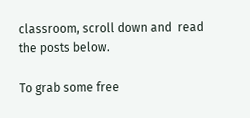classroom, scroll down and  read the posts below.

To grab some free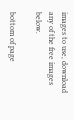images to use, download any of the free images below.

bottom of page